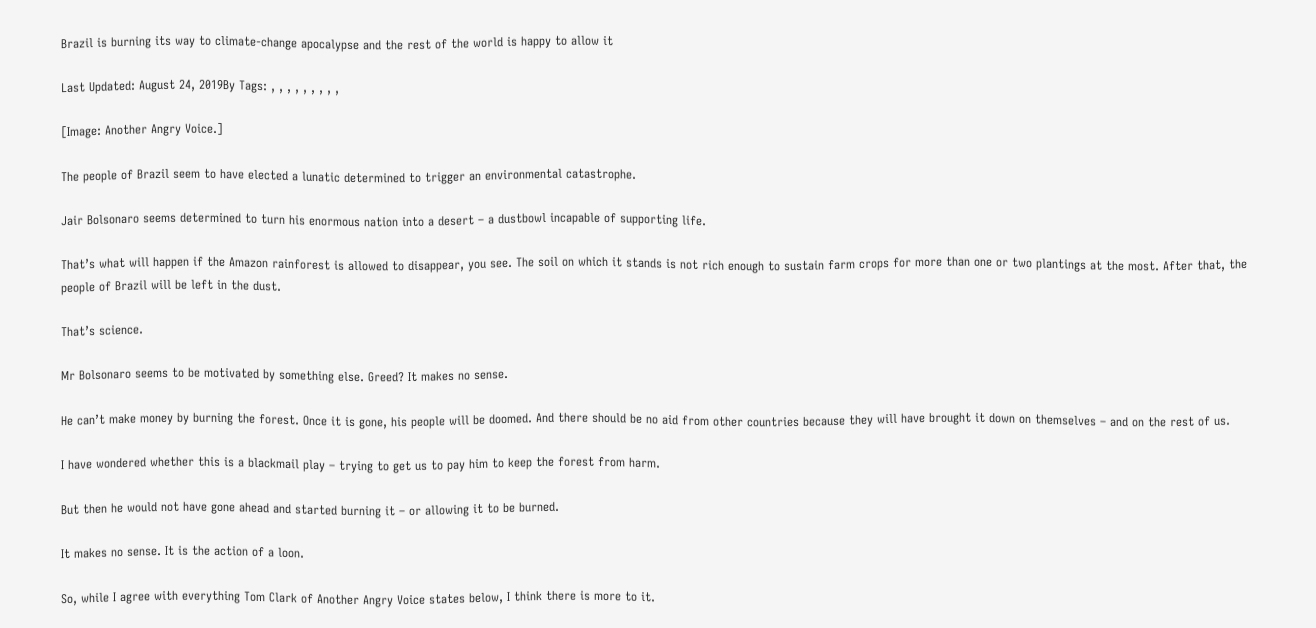Brazil is burning its way to climate-change apocalypse and the rest of the world is happy to allow it

Last Updated: August 24, 2019By Tags: , , , , , , , , ,

[Image: Another Angry Voice.]

The people of Brazil seem to have elected a lunatic determined to trigger an environmental catastrophe.

Jair Bolsonaro seems determined to turn his enormous nation into a desert – a dustbowl incapable of supporting life.

That’s what will happen if the Amazon rainforest is allowed to disappear, you see. The soil on which it stands is not rich enough to sustain farm crops for more than one or two plantings at the most. After that, the people of Brazil will be left in the dust.

That’s science.

Mr Bolsonaro seems to be motivated by something else. Greed? It makes no sense.

He can’t make money by burning the forest. Once it is gone, his people will be doomed. And there should be no aid from other countries because they will have brought it down on themselves – and on the rest of us.

I have wondered whether this is a blackmail play – trying to get us to pay him to keep the forest from harm.

But then he would not have gone ahead and started burning it – or allowing it to be burned.

It makes no sense. It is the action of a loon.

So, while I agree with everything Tom Clark of Another Angry Voice states below, I think there is more to it.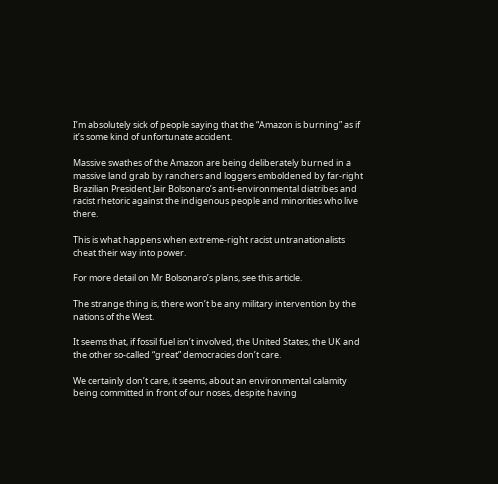I’m absolutely sick of people saying that the “Amazon is burning” as if it’s some kind of unfortunate accident.

Massive swathes of the Amazon are being deliberately burned in a massive land grab by ranchers and loggers emboldened by far-right Brazilian President Jair Bolsonaro’s anti-environmental diatribes and racist rhetoric against the indigenous people and minorities who live there.

This is what happens when extreme-right racist untranationalists cheat their way into power.

For more detail on Mr Bolsonaro’s plans, see this article.

The strange thing is, there won’t be any military intervention by the nations of the West.

It seems that, if fossil fuel isn’t involved, the United States, the UK and the other so-called “great” democracies don’t care.

We certainly don’t care, it seems, about an environmental calamity being committed in front of our noses, despite having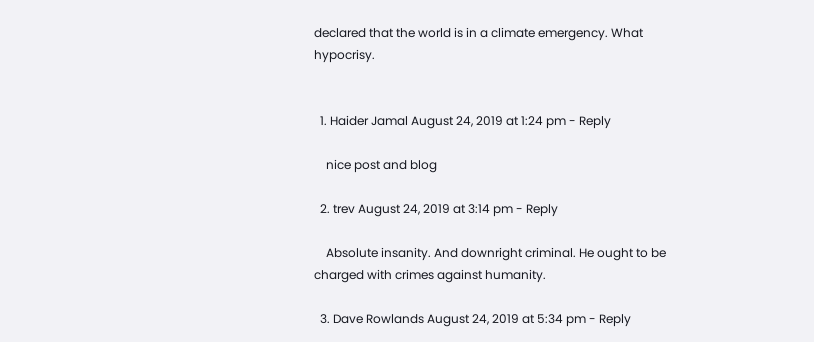declared that the world is in a climate emergency. What hypocrisy.


  1. Haider Jamal August 24, 2019 at 1:24 pm - Reply

    nice post and blog

  2. trev August 24, 2019 at 3:14 pm - Reply

    Absolute insanity. And downright criminal. He ought to be charged with crimes against humanity.

  3. Dave Rowlands August 24, 2019 at 5:34 pm - Reply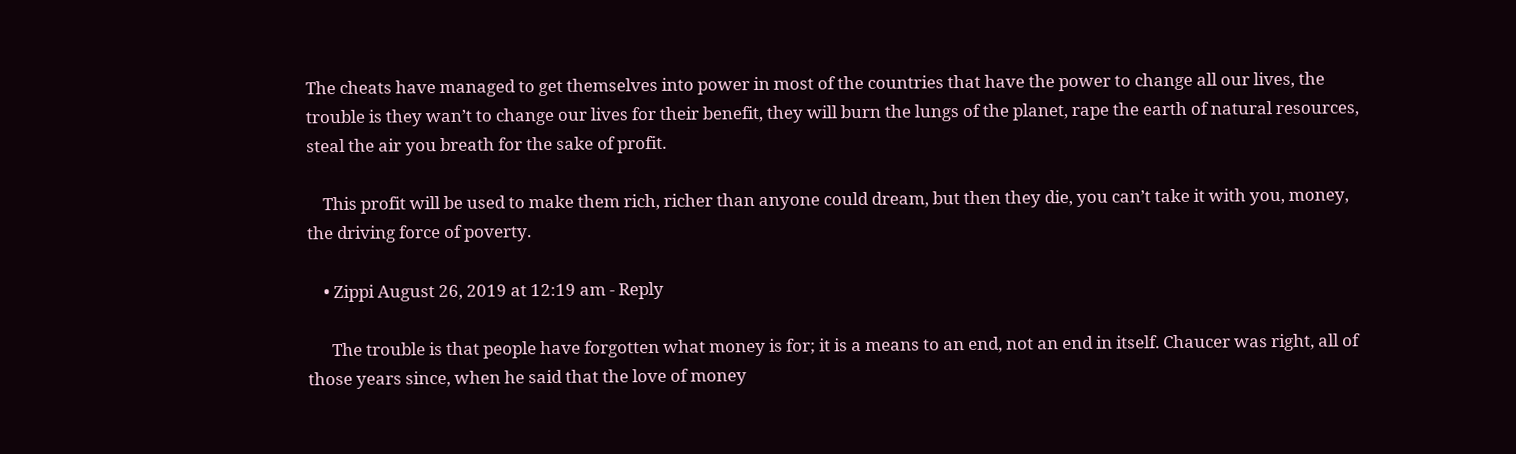The cheats have managed to get themselves into power in most of the countries that have the power to change all our lives, the trouble is they wan’t to change our lives for their benefit, they will burn the lungs of the planet, rape the earth of natural resources, steal the air you breath for the sake of profit.

    This profit will be used to make them rich, richer than anyone could dream, but then they die, you can’t take it with you, money, the driving force of poverty.

    • Zippi August 26, 2019 at 12:19 am - Reply

      The trouble is that people have forgotten what money is for; it is a means to an end, not an end in itself. Chaucer was right, all of those years since, when he said that the love of money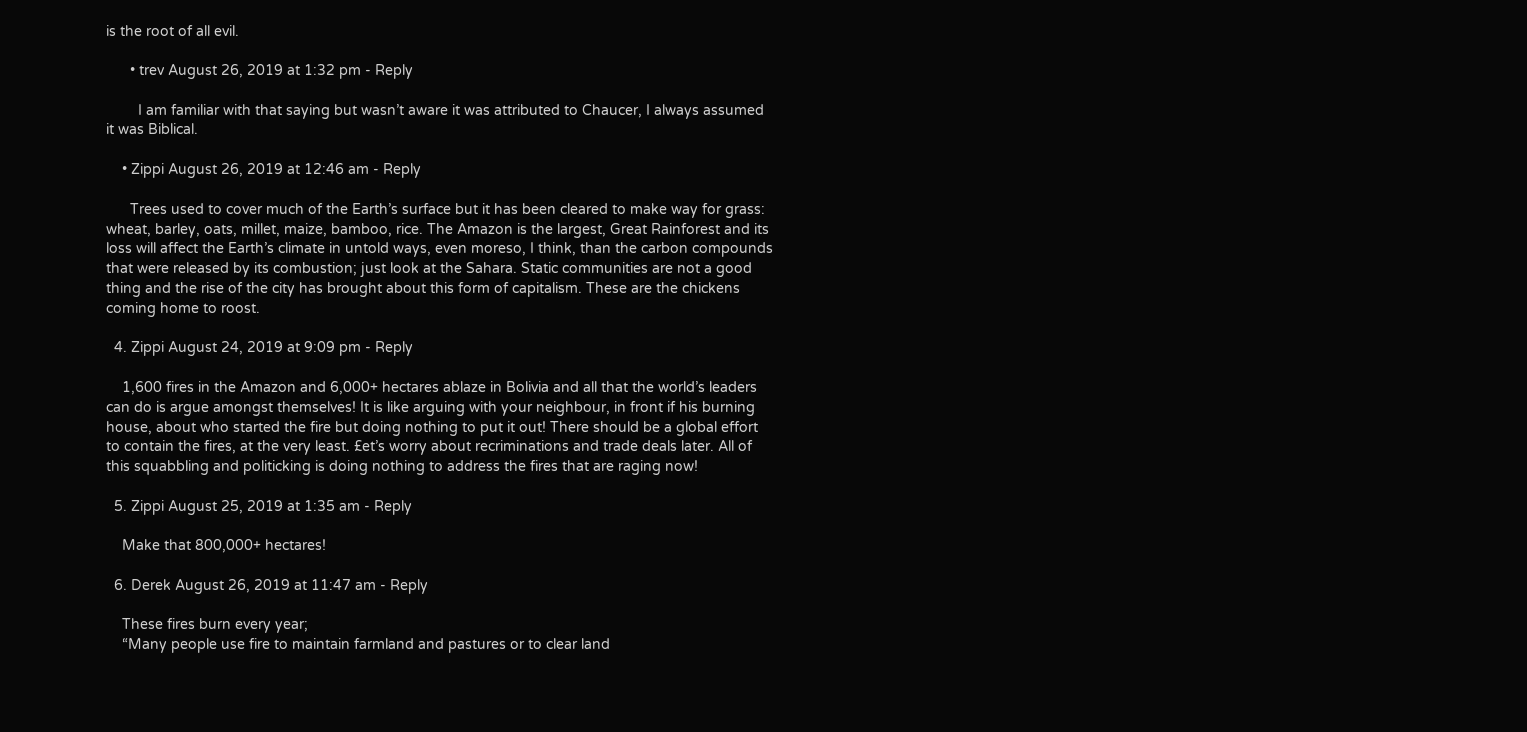is the root of all evil.

      • trev August 26, 2019 at 1:32 pm - Reply

        I am familiar with that saying but wasn’t aware it was attributed to Chaucer, I always assumed it was Biblical.

    • Zippi August 26, 2019 at 12:46 am - Reply

      Trees used to cover much of the Earth’s surface but it has been cleared to make way for grass: wheat, barley, oats, millet, maize, bamboo, rice. The Amazon is the largest, Great Rainforest and its loss will affect the Earth’s climate in untold ways, even moreso, I think, than the carbon compounds that were released by its combustion; just look at the Sahara. Static communities are not a good thing and the rise of the city has brought about this form of capitalism. These are the chickens coming home to roost.

  4. Zippi August 24, 2019 at 9:09 pm - Reply

    1,600 fires in the Amazon and 6,000+ hectares ablaze in Bolivia and all that the world’s leaders can do is argue amongst themselves! It is like arguing with your neighbour, in front if his burning house, about who started the fire but doing nothing to put it out! There should be a global effort to contain the fires, at the very least. £et’s worry about recriminations and trade deals later. All of this squabbling and politicking is doing nothing to address the fires that are raging now!

  5. Zippi August 25, 2019 at 1:35 am - Reply

    Make that 800,000+ hectares!

  6. Derek August 26, 2019 at 11:47 am - Reply

    These fires burn every year;
    “Many people use fire to maintain farmland and pastures or to clear land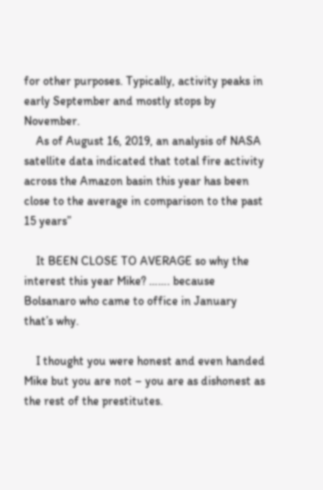for other purposes. Typically, activity peaks in early September and mostly stops by November.
    As of August 16, 2019, an analysis of NASA satellite data indicated that total fire activity across the Amazon basin this year has been close to the average in comparison to the past 15 years”

    It BEEN CLOSE TO AVERAGE so why the interest this year Mike? ……. because Bolsanaro who came to office in January that’s why.

    I thought you were honest and even handed Mike but you are not – you are as dishonest as the rest of the prestitutes.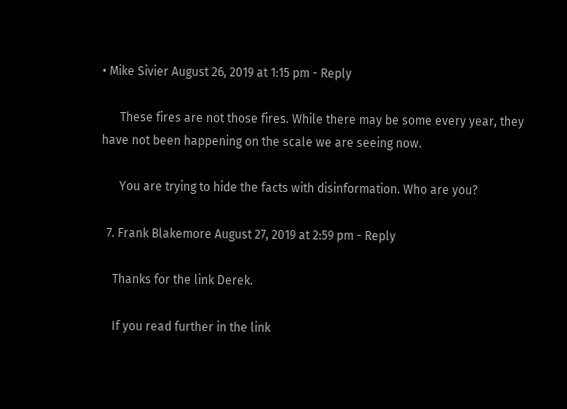• Mike Sivier August 26, 2019 at 1:15 pm - Reply

      These fires are not those fires. While there may be some every year, they have not been happening on the scale we are seeing now.

      You are trying to hide the facts with disinformation. Who are you?

  7. Frank Blakemore August 27, 2019 at 2:59 pm - Reply

    Thanks for the link Derek.

    If you read further in the link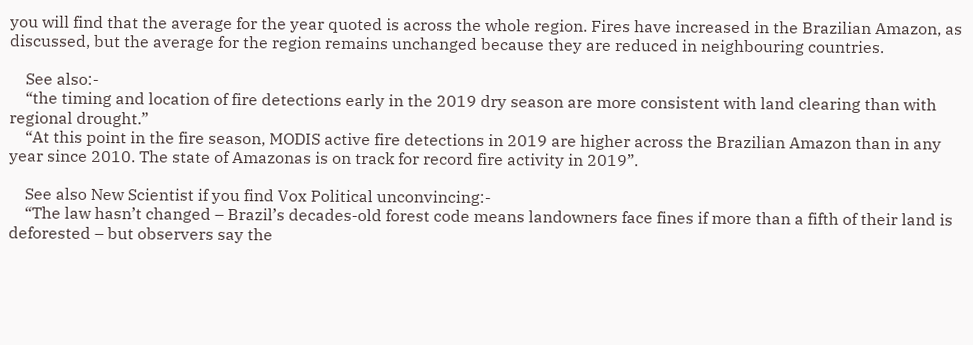you will find that the average for the year quoted is across the whole region. Fires have increased in the Brazilian Amazon, as discussed, but the average for the region remains unchanged because they are reduced in neighbouring countries.

    See also:-
    “the timing and location of fire detections early in the 2019 dry season are more consistent with land clearing than with regional drought.”
    “At this point in the fire season, MODIS active fire detections in 2019 are higher across the Brazilian Amazon than in any year since 2010. The state of Amazonas is on track for record fire activity in 2019”.

    See also New Scientist if you find Vox Political unconvincing:-
    “The law hasn’t changed – Brazil’s decades-old forest code means landowners face fines if more than a fifth of their land is deforested – but observers say the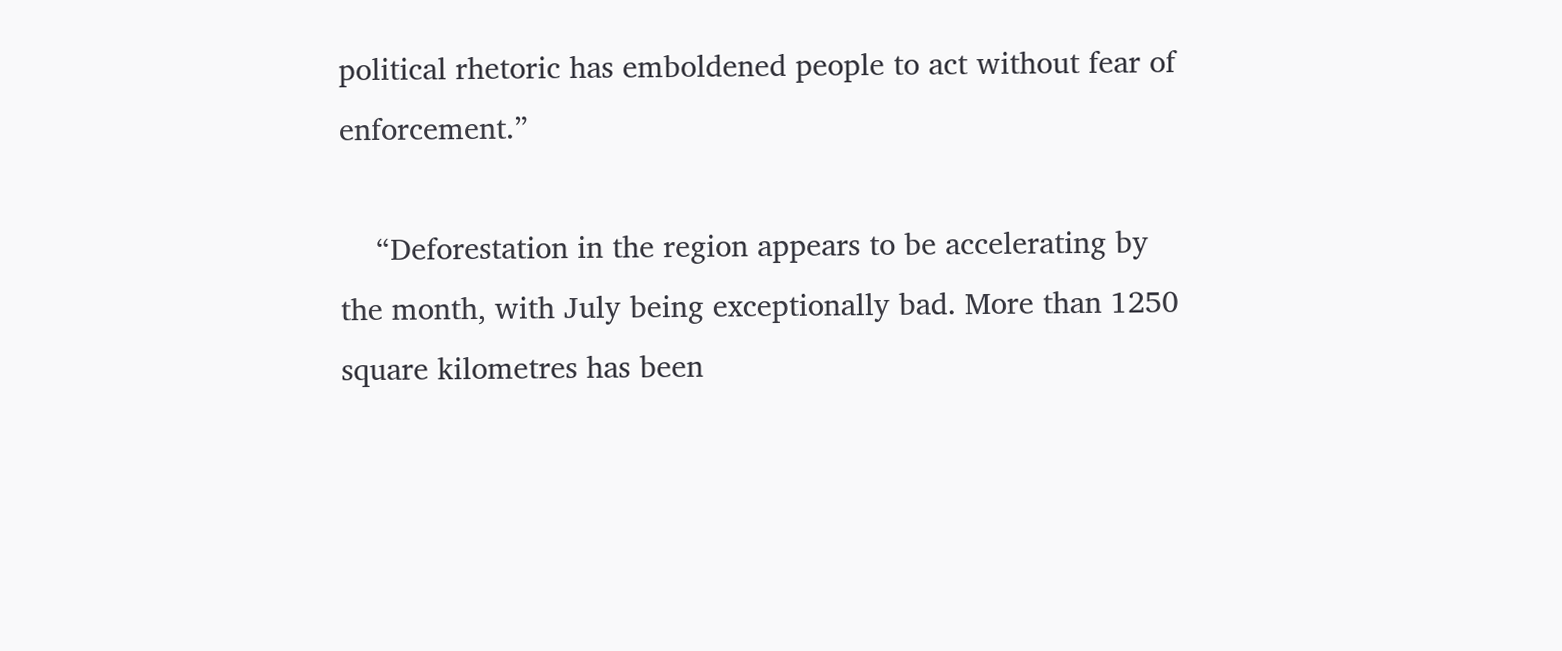political rhetoric has emboldened people to act without fear of enforcement.”

    “Deforestation in the region appears to be accelerating by the month, with July being exceptionally bad. More than 1250 square kilometres has been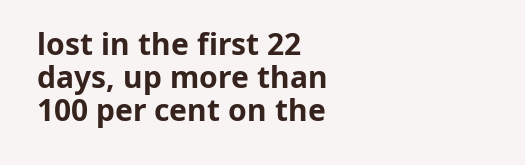lost in the first 22 days, up more than 100 per cent on the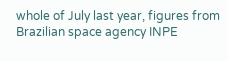whole of July last year, figures from Brazilian space agency INPE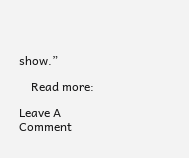show.”

    Read more:

Leave A Comment